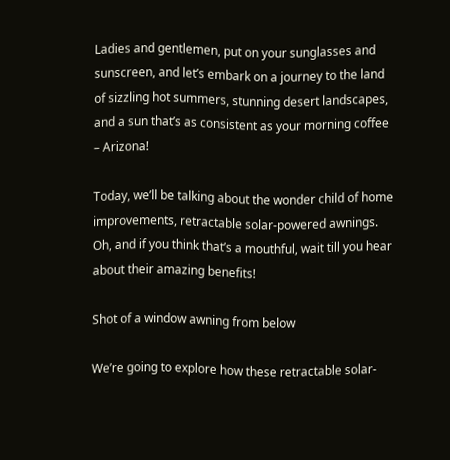Ladies and gentlemen, put on your sunglasses and sunscreen, and let’s embark on a journey to the land of sizzling hot summers, stunning desert landscapes, and a sun that’s as consistent as your morning coffee – Arizona!

Today, we’ll be talking about the wonder child of home improvements, retractable solar-powered awnings. Oh, and if you think that’s a mouthful, wait till you hear about their amazing benefits!

Shot of a window awning from below

We’re going to explore how these retractable solar-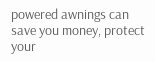powered awnings can save you money, protect your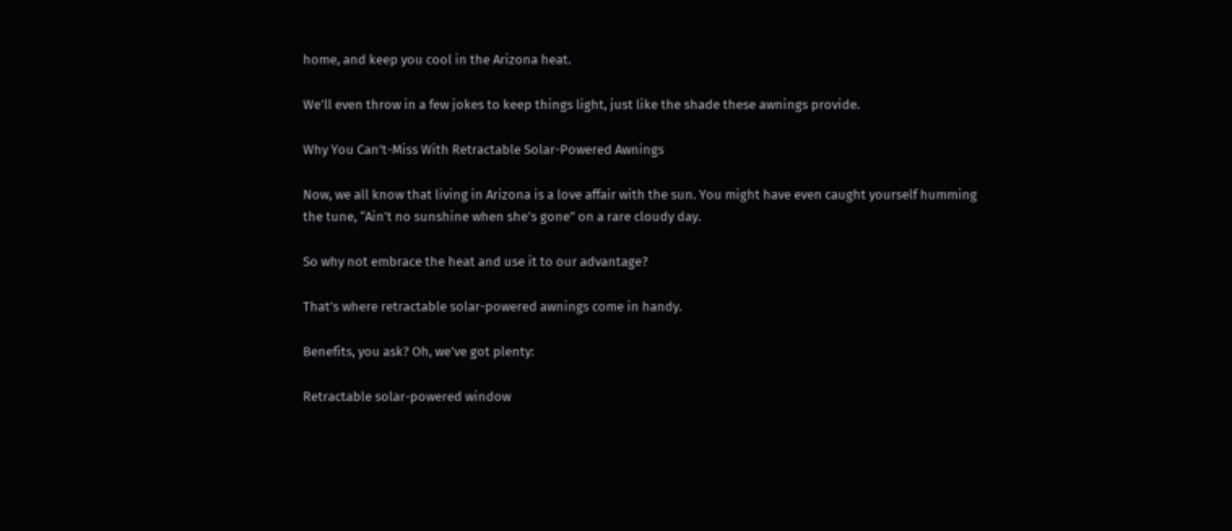home, and keep you cool in the Arizona heat.

We’ll even throw in a few jokes to keep things light, just like the shade these awnings provide.

Why You Can’t-Miss With Retractable Solar-Powered Awnings

Now, we all know that living in Arizona is a love affair with the sun. You might have even caught yourself humming the tune, “Ain’t no sunshine when she’s gone” on a rare cloudy day.

So why not embrace the heat and use it to our advantage?

That’s where retractable solar-powered awnings come in handy.

Benefits, you ask? Oh, we’ve got plenty:

Retractable solar-powered window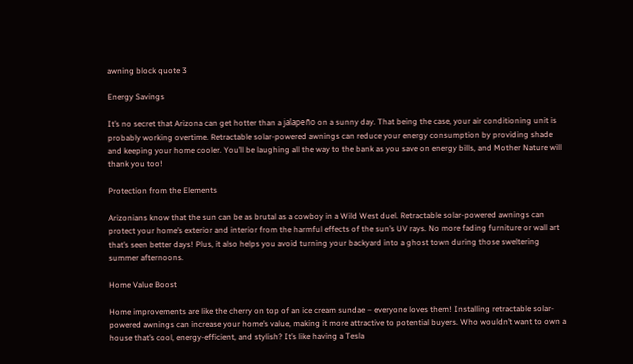awning block quote 3

Energy Savings

It’s no secret that Arizona can get hotter than a jalapeño on a sunny day. That being the case, your air conditioning unit is probably working overtime. Retractable solar-powered awnings can reduce your energy consumption by providing shade and keeping your home cooler. You’ll be laughing all the way to the bank as you save on energy bills, and Mother Nature will thank you too!

Protection from the Elements

Arizonians know that the sun can be as brutal as a cowboy in a Wild West duel. Retractable solar-powered awnings can protect your home’s exterior and interior from the harmful effects of the sun’s UV rays. No more fading furniture or wall art that’s seen better days! Plus, it also helps you avoid turning your backyard into a ghost town during those sweltering summer afternoons.

Home Value Boost

Home improvements are like the cherry on top of an ice cream sundae – everyone loves them! Installing retractable solar-powered awnings can increase your home’s value, making it more attractive to potential buyers. Who wouldn’t want to own a house that’s cool, energy-efficient, and stylish? It’s like having a Tesla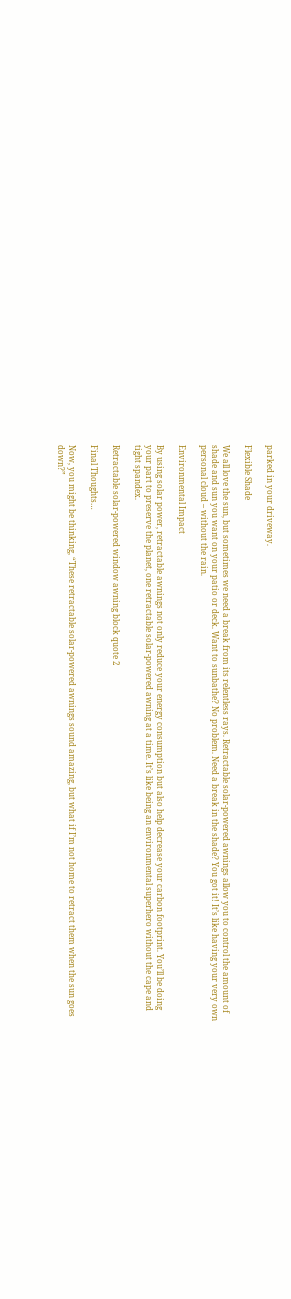parked in your driveway.

Flexible Shade

We all love the sun, but sometimes we need a break from its relentless rays. Retractable solar-powered awnings allow you to control the amount of shade and sun you want on your patio or deck. Want to sunbathe? No problem. Need a break in the shade? You got it! It’s like having your very own personal cloud – without the rain.

Environmental Impact

By using solar power, retractable awnings not only reduce your energy consumption but also help decrease your carbon footprint. You’ll be doing your part to preserve the planet, one retractable solar-powered awning at a time. It’s like being an environmental superhero without the cape and tight spandex.

Retractable solar-powered window awning block quote 2

Final Thoughts…

Now, you might be thinking, “These retractable solar-powered awnings sound amazing, but what if I’m not home to retract them when the sun goes down?”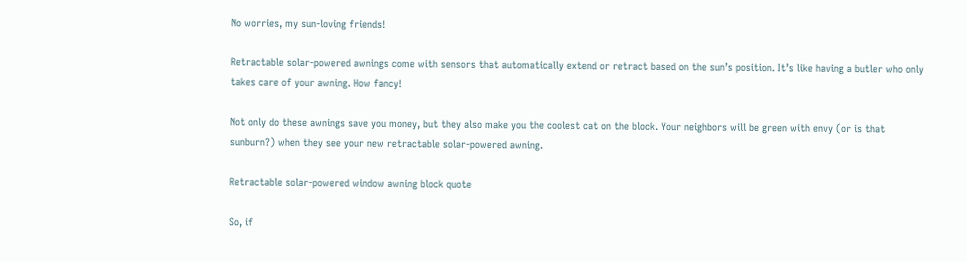No worries, my sun-loving friends!

Retractable solar-powered awnings come with sensors that automatically extend or retract based on the sun’s position. It’s like having a butler who only takes care of your awning. How fancy!

Not only do these awnings save you money, but they also make you the coolest cat on the block. Your neighbors will be green with envy (or is that sunburn?) when they see your new retractable solar-powered awning.

Retractable solar-powered window awning block quote

So, if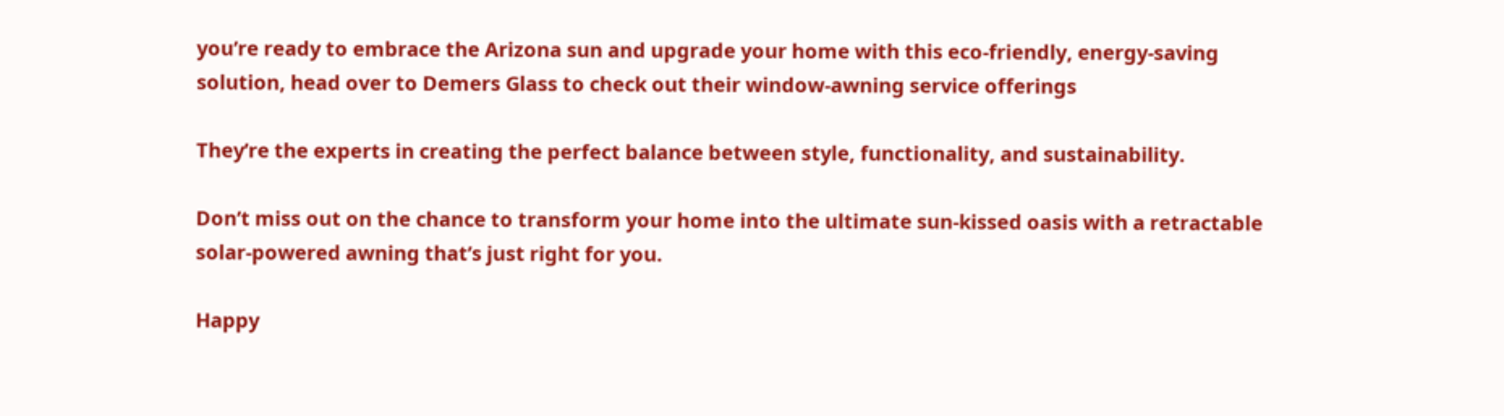you’re ready to embrace the Arizona sun and upgrade your home with this eco-friendly, energy-saving solution, head over to Demers Glass to check out their window-awning service offerings

They’re the experts in creating the perfect balance between style, functionality, and sustainability.

Don’t miss out on the chance to transform your home into the ultimate sun-kissed oasis with a retractable solar-powered awning that’s just right for you.

Happy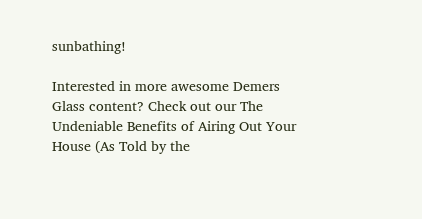sunbathing!

Interested in more awesome Demers Glass content? Check out our The Undeniable Benefits of Airing Out Your House (As Told by the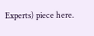Experts) piece here.